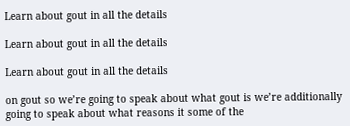Learn about gout in all the details

Learn about gout in all the details

Learn about gout in all the details

on gout so we’re going to speak about what gout is we’re additionally going to speak about what reasons it some of the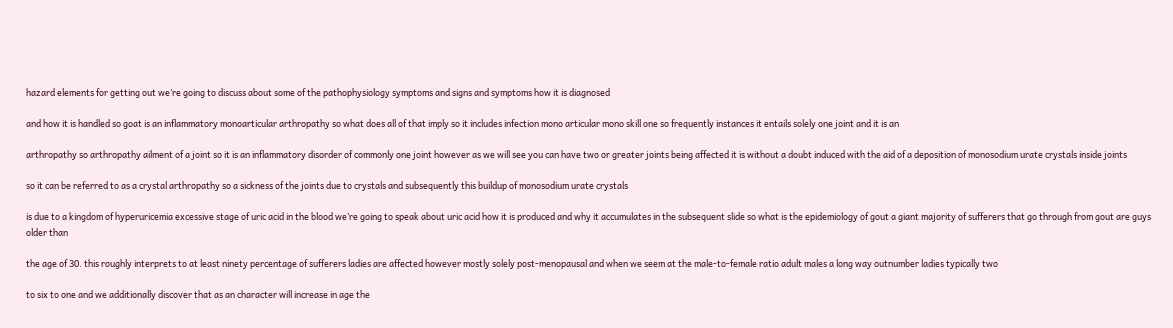hazard elements for getting out we’re going to discuss about some of the pathophysiology symptoms and signs and symptoms how it is diagnosed

and how it is handled so goat is an inflammatory monoarticular arthropathy so what does all of that imply so it includes infection mono articular mono skill one so frequently instances it entails solely one joint and it is an

arthropathy so arthropathy ailment of a joint so it is an inflammatory disorder of commonly one joint however as we will see you can have two or greater joints being affected it is without a doubt induced with the aid of a deposition of monosodium urate crystals inside joints

so it can be referred to as a crystal arthropathy so a sickness of the joints due to crystals and subsequently this buildup of monosodium urate crystals

is due to a kingdom of hyperuricemia excessive stage of uric acid in the blood we’re going to speak about uric acid how it is produced and why it accumulates in the subsequent slide so what is the epidemiology of gout a giant majority of sufferers that go through from gout are guys older than

the age of 30. this roughly interprets to at least ninety percentage of sufferers ladies are affected however mostly solely post-menopausal and when we seem at the male-to-female ratio adult males a long way outnumber ladies typically two

to six to one and we additionally discover that as an character will increase in age the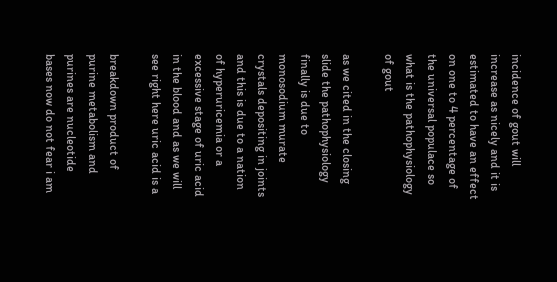incidence of gout will increase as nicely and it is estimated to have an effect on one to 4 percentage of the universal populace so what is the pathophysiology of gout

as we cited in the closing slide the pathophysiology finally is due to monosodium murate crystals depositing in joints and this is due to a nation of hyperuricemia or a excessive stage of uric acid in the blood and as we will see right here uric acid is a

breakdown product of purine metabolism and purines are nucleotide bases now do not fear i am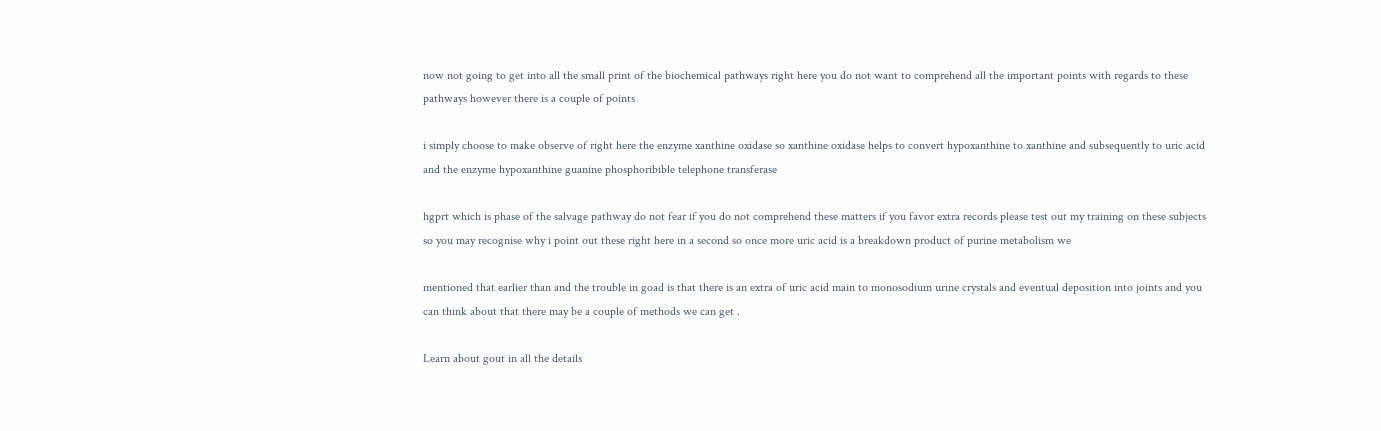now not going to get into all the small print of the biochemical pathways right here you do not want to comprehend all the important points with regards to these pathways however there is a couple of points

i simply choose to make observe of right here the enzyme xanthine oxidase so xanthine oxidase helps to convert hypoxanthine to xanthine and subsequently to uric acid and the enzyme hypoxanthine guanine phosphoribible telephone transferase

hgprt which is phase of the salvage pathway do not fear if you do not comprehend these matters if you favor extra records please test out my training on these subjects so you may recognise why i point out these right here in a second so once more uric acid is a breakdown product of purine metabolism we

mentioned that earlier than and the trouble in goad is that there is an extra of uric acid main to monosodium urine crystals and eventual deposition into joints and you can think about that there may be a couple of methods we can get .

Learn about gout in all the details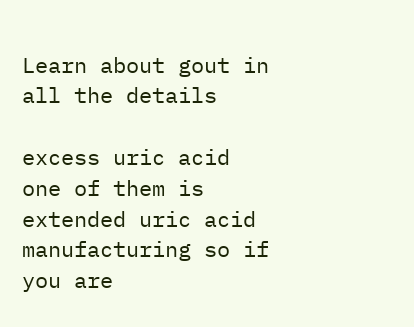Learn about gout in all the details

excess uric acid one of them is extended uric acid manufacturing so if you are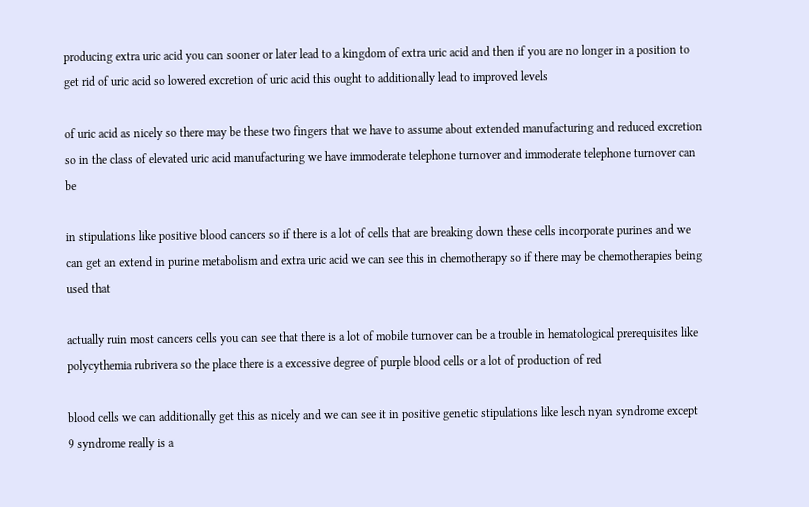producing extra uric acid you can sooner or later lead to a kingdom of extra uric acid and then if you are no longer in a position to get rid of uric acid so lowered excretion of uric acid this ought to additionally lead to improved levels

of uric acid as nicely so there may be these two fingers that we have to assume about extended manufacturing and reduced excretion so in the class of elevated uric acid manufacturing we have immoderate telephone turnover and immoderate telephone turnover can be

in stipulations like positive blood cancers so if there is a lot of cells that are breaking down these cells incorporate purines and we can get an extend in purine metabolism and extra uric acid we can see this in chemotherapy so if there may be chemotherapies being used that

actually ruin most cancers cells you can see that there is a lot of mobile turnover can be a trouble in hematological prerequisites like polycythemia rubrivera so the place there is a excessive degree of purple blood cells or a lot of production of red

blood cells we can additionally get this as nicely and we can see it in positive genetic stipulations like lesch nyan syndrome except 9 syndrome really is a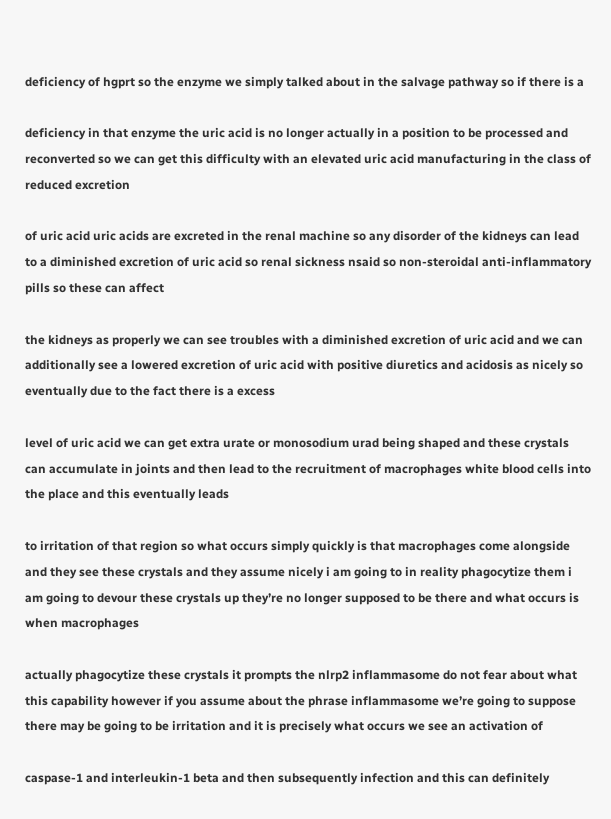deficiency of hgprt so the enzyme we simply talked about in the salvage pathway so if there is a

deficiency in that enzyme the uric acid is no longer actually in a position to be processed and reconverted so we can get this difficulty with an elevated uric acid manufacturing in the class of reduced excretion

of uric acid uric acids are excreted in the renal machine so any disorder of the kidneys can lead to a diminished excretion of uric acid so renal sickness nsaid so non-steroidal anti-inflammatory pills so these can affect

the kidneys as properly we can see troubles with a diminished excretion of uric acid and we can additionally see a lowered excretion of uric acid with positive diuretics and acidosis as nicely so eventually due to the fact there is a excess

level of uric acid we can get extra urate or monosodium urad being shaped and these crystals can accumulate in joints and then lead to the recruitment of macrophages white blood cells into the place and this eventually leads

to irritation of that region so what occurs simply quickly is that macrophages come alongside and they see these crystals and they assume nicely i am going to in reality phagocytize them i am going to devour these crystals up they’re no longer supposed to be there and what occurs is when macrophages

actually phagocytize these crystals it prompts the nlrp2 inflammasome do not fear about what this capability however if you assume about the phrase inflammasome we’re going to suppose there may be going to be irritation and it is precisely what occurs we see an activation of

caspase-1 and interleukin-1 beta and then subsequently infection and this can definitely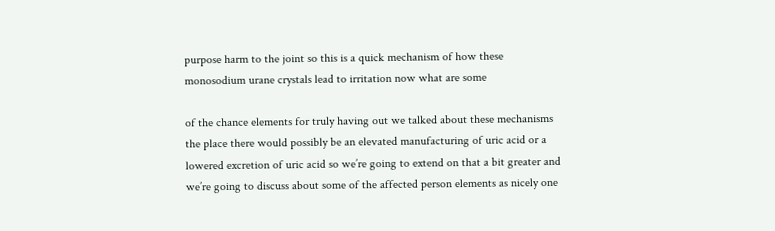purpose harm to the joint so this is a quick mechanism of how these monosodium urane crystals lead to irritation now what are some

of the chance elements for truly having out we talked about these mechanisms the place there would possibly be an elevated manufacturing of uric acid or a lowered excretion of uric acid so we’re going to extend on that a bit greater and we’re going to discuss about some of the affected person elements as nicely one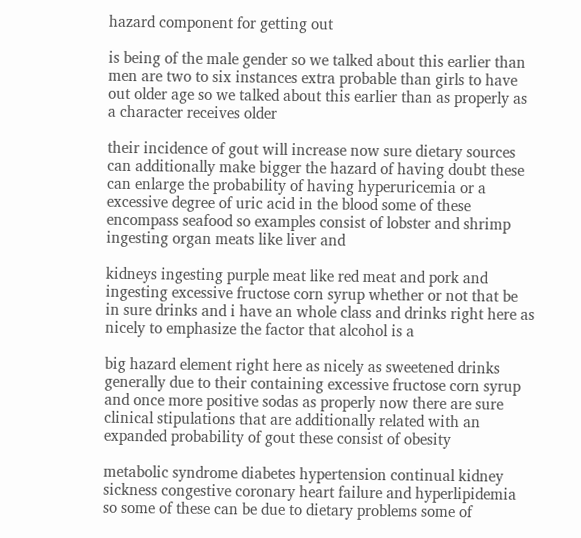hazard component for getting out

is being of the male gender so we talked about this earlier than men are two to six instances extra probable than girls to have out older age so we talked about this earlier than as properly as a character receives older

their incidence of gout will increase now sure dietary sources can additionally make bigger the hazard of having doubt these can enlarge the probability of having hyperuricemia or a excessive degree of uric acid in the blood some of these encompass seafood so examples consist of lobster and shrimp ingesting organ meats like liver and

kidneys ingesting purple meat like red meat and pork and ingesting excessive fructose corn syrup whether or not that be in sure drinks and i have an whole class and drinks right here as nicely to emphasize the factor that alcohol is a

big hazard element right here as nicely as sweetened drinks generally due to their containing excessive fructose corn syrup and once more positive sodas as properly now there are sure clinical stipulations that are additionally related with an expanded probability of gout these consist of obesity

metabolic syndrome diabetes hypertension continual kidney sickness congestive coronary heart failure and hyperlipidemia so some of these can be due to dietary problems some of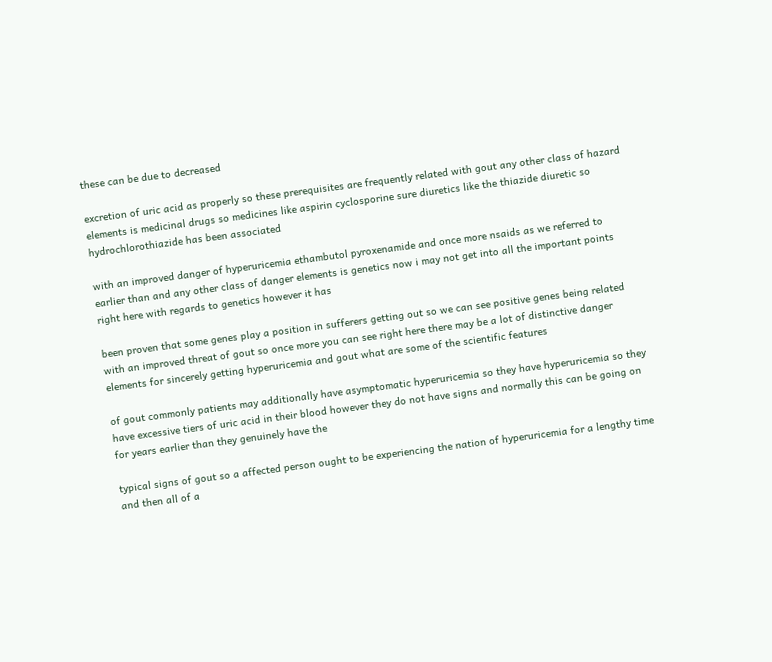these can be due to decreased

excretion of uric acid as properly so these prerequisites are frequently related with gout any other class of hazard elements is medicinal drugs so medicines like aspirin cyclosporine sure diuretics like the thiazide diuretic so hydrochlorothiazide has been associated

with an improved danger of hyperuricemia ethambutol pyroxenamide and once more nsaids as we referred to earlier than and any other class of danger elements is genetics now i may not get into all the important points right here with regards to genetics however it has

been proven that some genes play a position in sufferers getting out so we can see positive genes being related with an improved threat of gout so once more you can see right here there may be a lot of distinctive danger elements for sincerely getting hyperuricemia and gout what are some of the scientific features

of gout commonly patients may additionally have asymptomatic hyperuricemia so they have hyperuricemia so they have excessive tiers of uric acid in their blood however they do not have signs and normally this can be going on for years earlier than they genuinely have the

typical signs of gout so a affected person ought to be experiencing the nation of hyperuricemia for a lengthy time and then all of a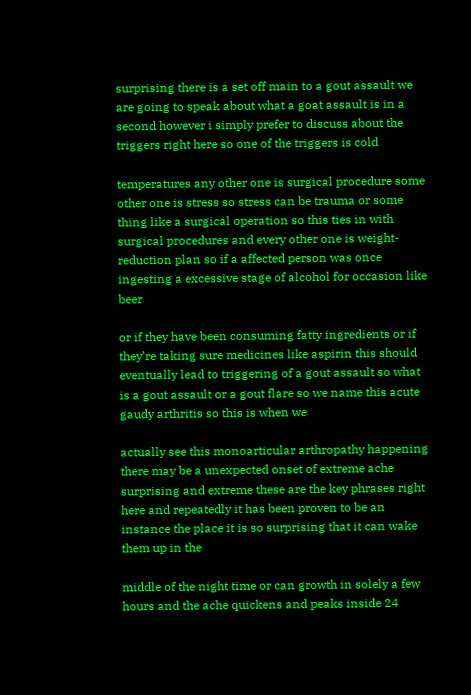surprising there is a set off main to a gout assault we are going to speak about what a goat assault is in a second however i simply prefer to discuss about the triggers right here so one of the triggers is cold

temperatures any other one is surgical procedure some other one is stress so stress can be trauma or some thing like a surgical operation so this ties in with surgical procedures and every other one is weight-reduction plan so if a affected person was once ingesting a excessive stage of alcohol for occasion like beer

or if they have been consuming fatty ingredients or if they’re taking sure medicines like aspirin this should eventually lead to triggering of a gout assault so what is a gout assault or a gout flare so we name this acute gaudy arthritis so this is when we

actually see this monoarticular arthropathy happening there may be a unexpected onset of extreme ache surprising and extreme these are the key phrases right here and repeatedly it has been proven to be an instance the place it is so surprising that it can wake them up in the

middle of the night time or can growth in solely a few hours and the ache quickens and peaks inside 24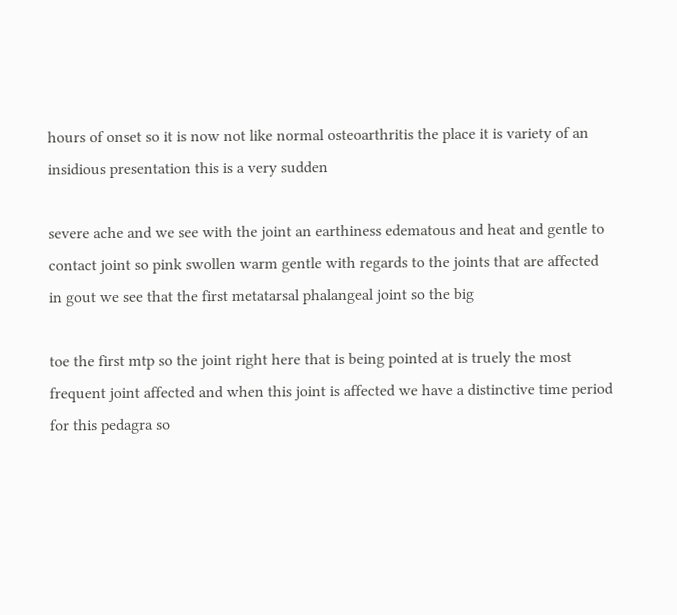hours of onset so it is now not like normal osteoarthritis the place it is variety of an insidious presentation this is a very sudden

severe ache and we see with the joint an earthiness edematous and heat and gentle to contact joint so pink swollen warm gentle with regards to the joints that are affected in gout we see that the first metatarsal phalangeal joint so the big

toe the first mtp so the joint right here that is being pointed at is truely the most frequent joint affected and when this joint is affected we have a distinctive time period for this pedagra so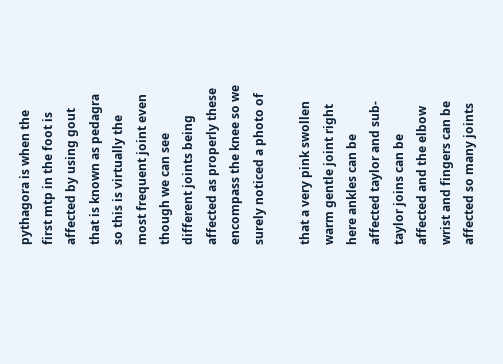pythagora is when the first mtp in the foot is affected by using gout that is known as pedagra so this is virtually the most frequent joint even though we can see different joints being affected as properly these encompass the knee so we surely noticed a photo of

that a very pink swollen warm gentle joint right here ankles can be affected taylor and sub-taylor joins can be affected and the elbow wrist and fingers can be affected so many joints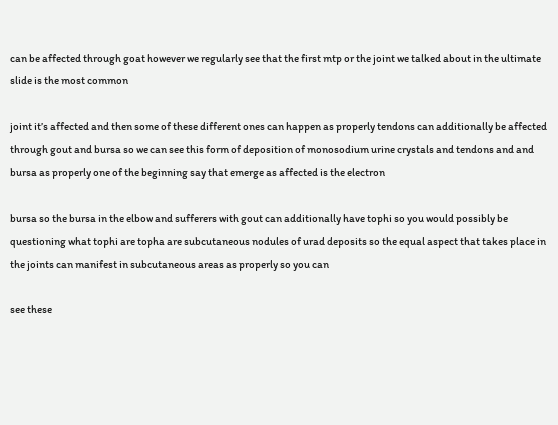can be affected through goat however we regularly see that the first mtp or the joint we talked about in the ultimate slide is the most common

joint it’s affected and then some of these different ones can happen as properly tendons can additionally be affected through gout and bursa so we can see this form of deposition of monosodium urine crystals and tendons and and bursa as properly one of the beginning say that emerge as affected is the electron

bursa so the bursa in the elbow and sufferers with gout can additionally have tophi so you would possibly be questioning what tophi are topha are subcutaneous nodules of urad deposits so the equal aspect that takes place in the joints can manifest in subcutaneous areas as properly so you can

see these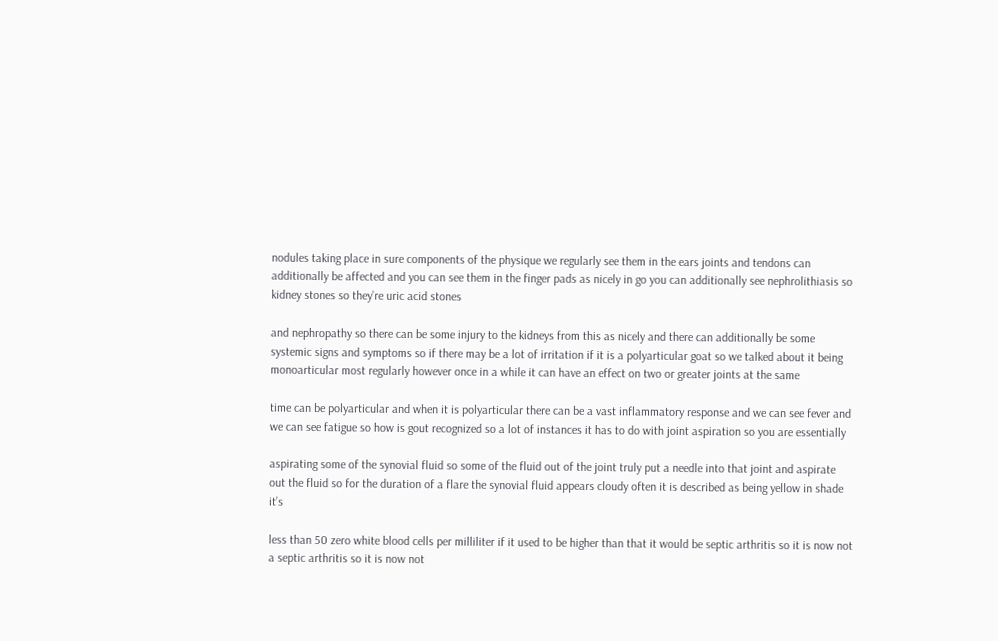nodules taking place in sure components of the physique we regularly see them in the ears joints and tendons can additionally be affected and you can see them in the finger pads as nicely in go you can additionally see nephrolithiasis so kidney stones so they’re uric acid stones

and nephropathy so there can be some injury to the kidneys from this as nicely and there can additionally be some systemic signs and symptoms so if there may be a lot of irritation if it is a polyarticular goat so we talked about it being monoarticular most regularly however once in a while it can have an effect on two or greater joints at the same

time can be polyarticular and when it is polyarticular there can be a vast inflammatory response and we can see fever and we can see fatigue so how is gout recognized so a lot of instances it has to do with joint aspiration so you are essentially

aspirating some of the synovial fluid so some of the fluid out of the joint truly put a needle into that joint and aspirate out the fluid so for the duration of a flare the synovial fluid appears cloudy often it is described as being yellow in shade it’s

less than 50 zero white blood cells per milliliter if it used to be higher than that it would be septic arthritis so it is now not a septic arthritis so it is now not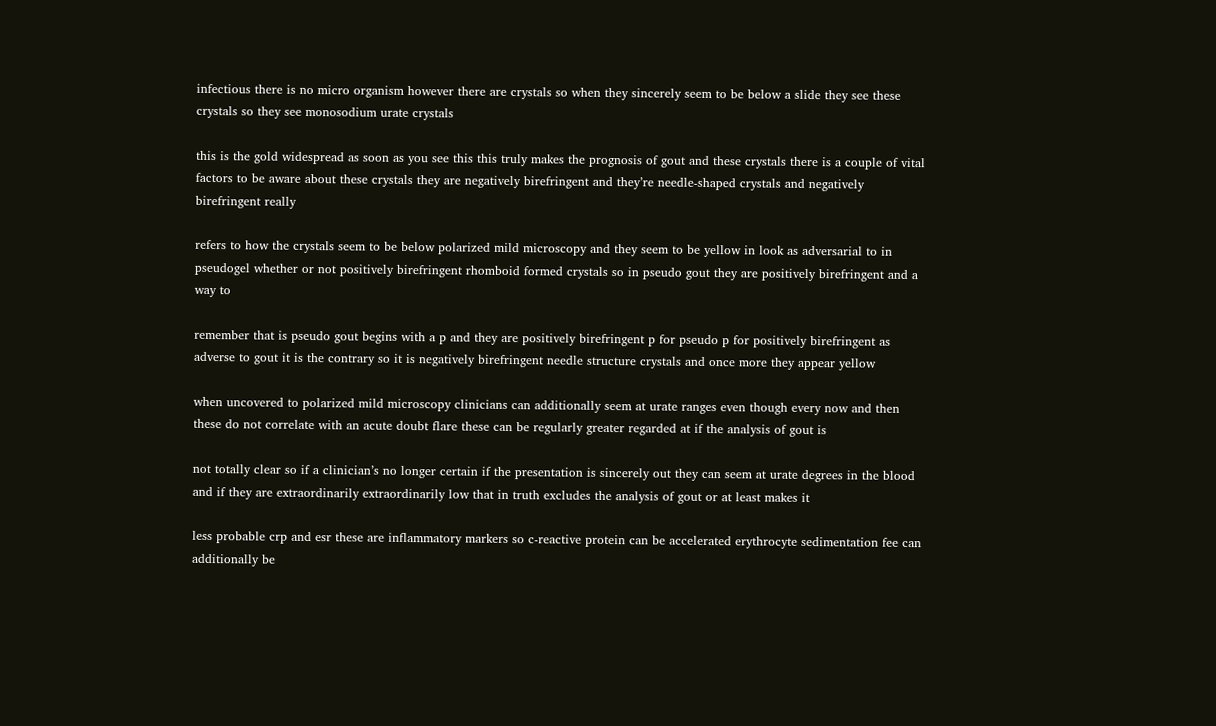infectious there is no micro organism however there are crystals so when they sincerely seem to be below a slide they see these crystals so they see monosodium urate crystals

this is the gold widespread as soon as you see this this truly makes the prognosis of gout and these crystals there is a couple of vital factors to be aware about these crystals they are negatively birefringent and they’re needle-shaped crystals and negatively birefringent really

refers to how the crystals seem to be below polarized mild microscopy and they seem to be yellow in look as adversarial to in pseudogel whether or not positively birefringent rhomboid formed crystals so in pseudo gout they are positively birefringent and a way to

remember that is pseudo gout begins with a p and they are positively birefringent p for pseudo p for positively birefringent as adverse to gout it is the contrary so it is negatively birefringent needle structure crystals and once more they appear yellow

when uncovered to polarized mild microscopy clinicians can additionally seem at urate ranges even though every now and then these do not correlate with an acute doubt flare these can be regularly greater regarded at if the analysis of gout is

not totally clear so if a clinician’s no longer certain if the presentation is sincerely out they can seem at urate degrees in the blood and if they are extraordinarily extraordinarily low that in truth excludes the analysis of gout or at least makes it

less probable crp and esr these are inflammatory markers so c-reactive protein can be accelerated erythrocyte sedimentation fee can additionally be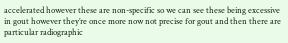accelerated however these are non-specific so we can see these being excessive in gout however they’re once more now not precise for gout and then there are particular radiographic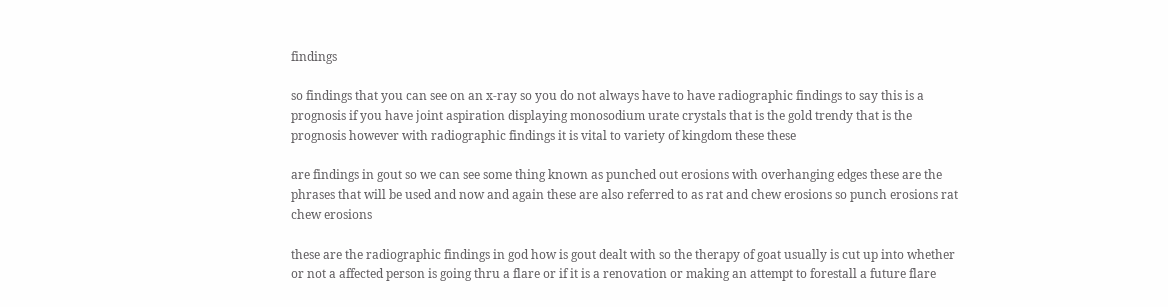findings

so findings that you can see on an x-ray so you do not always have to have radiographic findings to say this is a prognosis if you have joint aspiration displaying monosodium urate crystals that is the gold trendy that is the prognosis however with radiographic findings it is vital to variety of kingdom these these

are findings in gout so we can see some thing known as punched out erosions with overhanging edges these are the phrases that will be used and now and again these are also referred to as rat and chew erosions so punch erosions rat chew erosions

these are the radiographic findings in god how is gout dealt with so the therapy of goat usually is cut up into whether or not a affected person is going thru a flare or if it is a renovation or making an attempt to forestall a future flare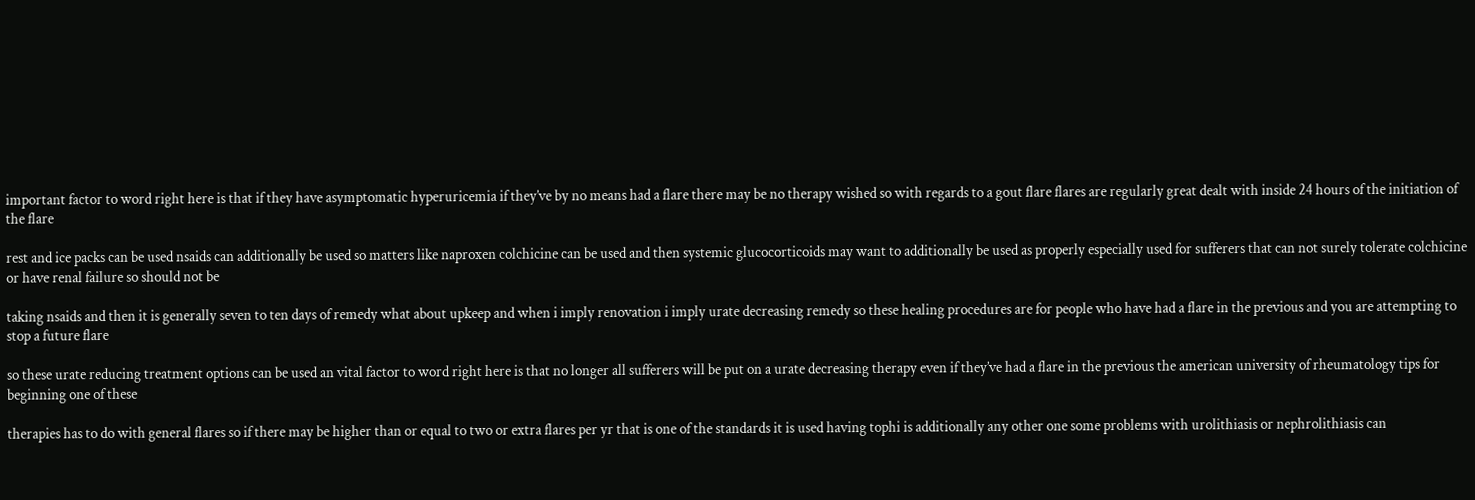important factor to word right here is that if they have asymptomatic hyperuricemia if they’ve by no means had a flare there may be no therapy wished so with regards to a gout flare flares are regularly great dealt with inside 24 hours of the initiation of the flare

rest and ice packs can be used nsaids can additionally be used so matters like naproxen colchicine can be used and then systemic glucocorticoids may want to additionally be used as properly especially used for sufferers that can not surely tolerate colchicine or have renal failure so should not be

taking nsaids and then it is generally seven to ten days of remedy what about upkeep and when i imply renovation i imply urate decreasing remedy so these healing procedures are for people who have had a flare in the previous and you are attempting to stop a future flare

so these urate reducing treatment options can be used an vital factor to word right here is that no longer all sufferers will be put on a urate decreasing therapy even if they’ve had a flare in the previous the american university of rheumatology tips for beginning one of these

therapies has to do with general flares so if there may be higher than or equal to two or extra flares per yr that is one of the standards it is used having tophi is additionally any other one some problems with urolithiasis or nephrolithiasis can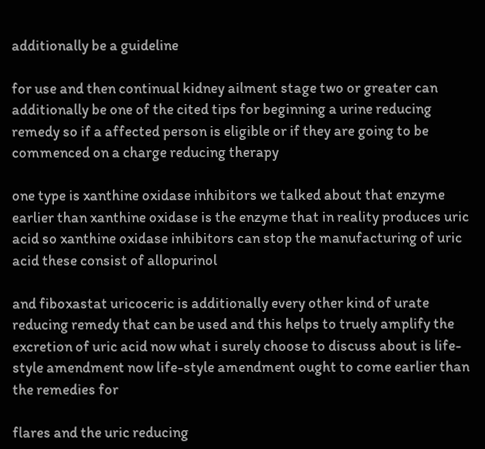additionally be a guideline

for use and then continual kidney ailment stage two or greater can additionally be one of the cited tips for beginning a urine reducing remedy so if a affected person is eligible or if they are going to be commenced on a charge reducing therapy

one type is xanthine oxidase inhibitors we talked about that enzyme earlier than xanthine oxidase is the enzyme that in reality produces uric acid so xanthine oxidase inhibitors can stop the manufacturing of uric acid these consist of allopurinol

and fiboxastat uricoceric is additionally every other kind of urate reducing remedy that can be used and this helps to truely amplify the excretion of uric acid now what i surely choose to discuss about is life-style amendment now life-style amendment ought to come earlier than the remedies for

flares and the uric reducing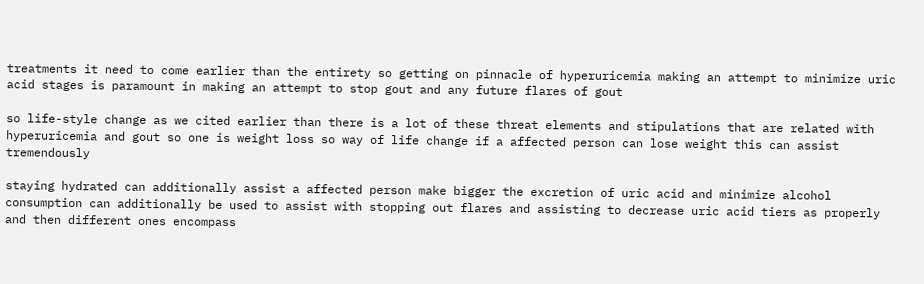treatments it need to come earlier than the entirety so getting on pinnacle of hyperuricemia making an attempt to minimize uric acid stages is paramount in making an attempt to stop gout and any future flares of gout

so life-style change as we cited earlier than there is a lot of these threat elements and stipulations that are related with hyperuricemia and gout so one is weight loss so way of life change if a affected person can lose weight this can assist tremendously

staying hydrated can additionally assist a affected person make bigger the excretion of uric acid and minimize alcohol consumption can additionally be used to assist with stopping out flares and assisting to decrease uric acid tiers as properly and then different ones encompass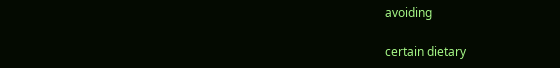avoiding

certain dietary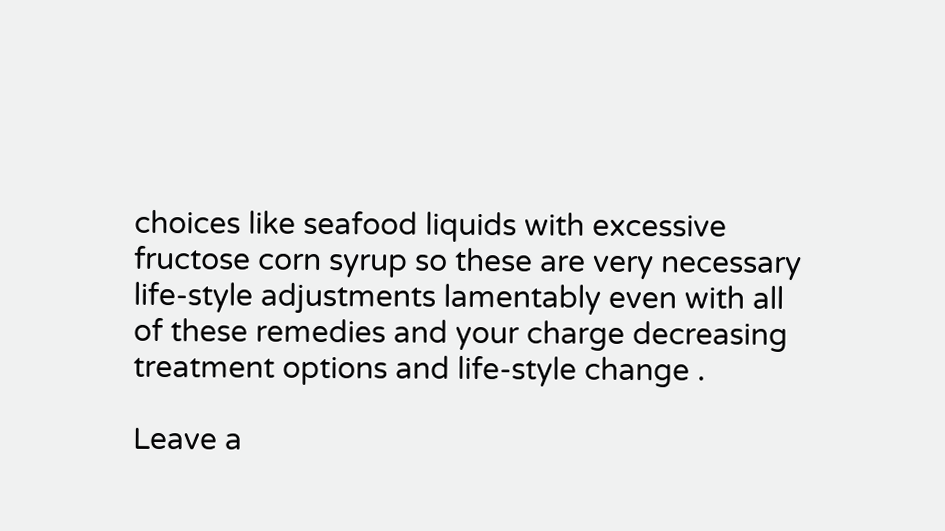choices like seafood liquids with excessive fructose corn syrup so these are very necessary life-style adjustments lamentably even with all of these remedies and your charge decreasing treatment options and life-style change .

Leave a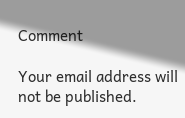Comment

Your email address will not be published.